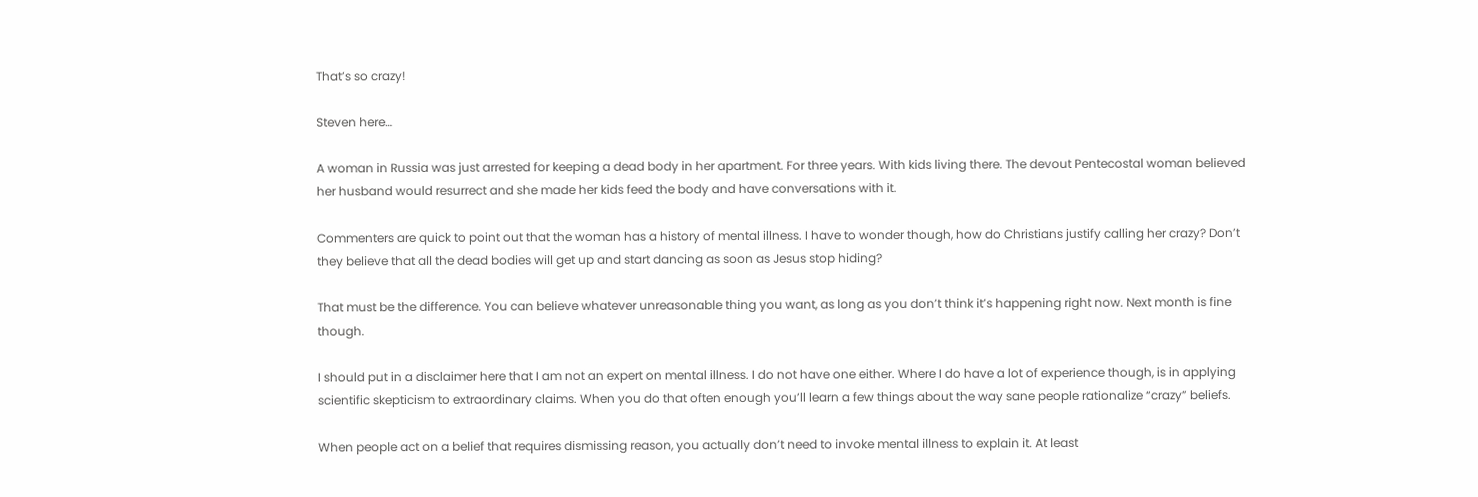That’s so crazy!

Steven here…

A woman in Russia was just arrested for keeping a dead body in her apartment. For three years. With kids living there. The devout Pentecostal woman believed her husband would resurrect and she made her kids feed the body and have conversations with it.

Commenters are quick to point out that the woman has a history of mental illness. I have to wonder though, how do Christians justify calling her crazy? Don’t they believe that all the dead bodies will get up and start dancing as soon as Jesus stop hiding?

That must be the difference. You can believe whatever unreasonable thing you want, as long as you don’t think it’s happening right now. Next month is fine though.

I should put in a disclaimer here that I am not an expert on mental illness. I do not have one either. Where I do have a lot of experience though, is in applying scientific skepticism to extraordinary claims. When you do that often enough you’ll learn a few things about the way sane people rationalize “crazy” beliefs.

When people act on a belief that requires dismissing reason, you actually don’t need to invoke mental illness to explain it. At least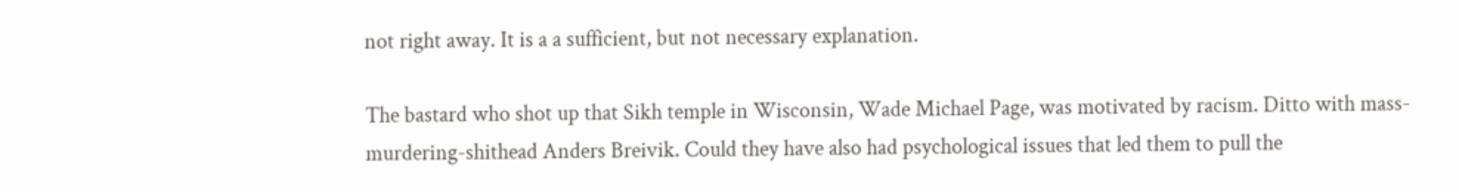not right away. It is a a sufficient, but not necessary explanation.

The bastard who shot up that Sikh temple in Wisconsin, Wade Michael Page, was motivated by racism. Ditto with mass-murdering-shithead Anders Breivik. Could they have also had psychological issues that led them to pull the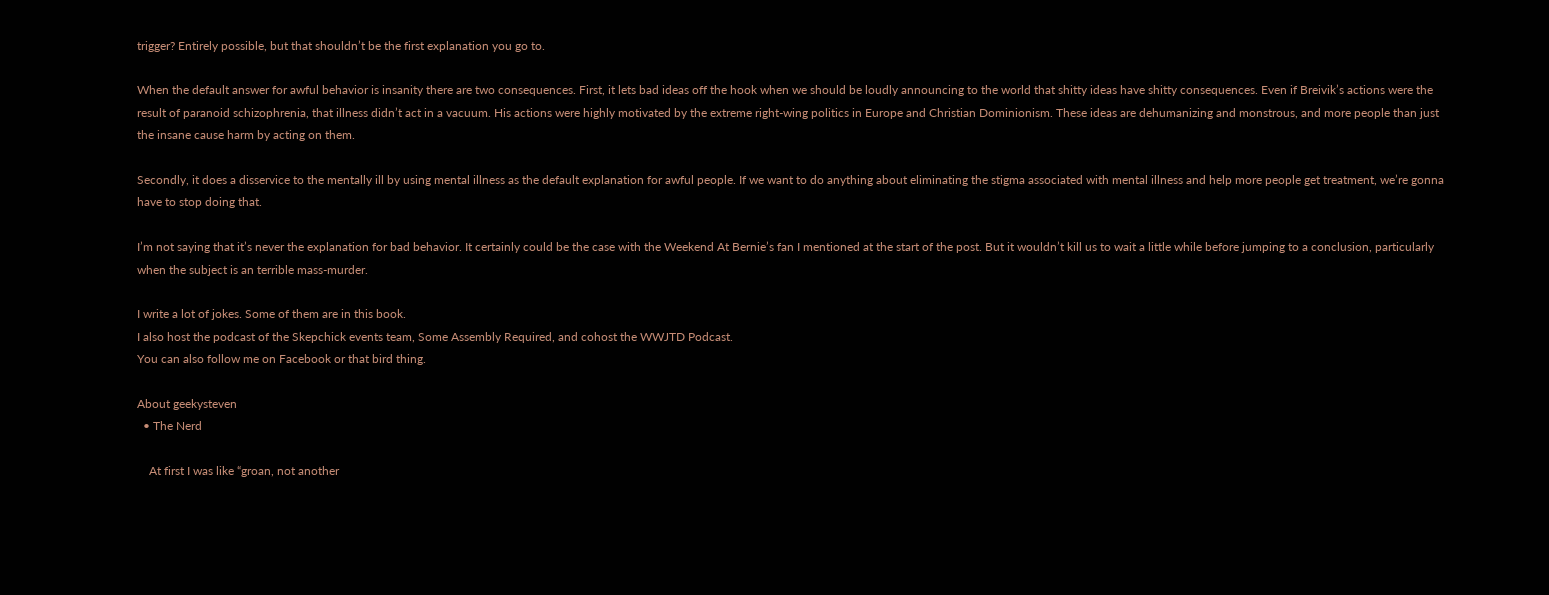trigger? Entirely possible, but that shouldn’t be the first explanation you go to.

When the default answer for awful behavior is insanity there are two consequences. First, it lets bad ideas off the hook when we should be loudly announcing to the world that shitty ideas have shitty consequences. Even if Breivik’s actions were the result of paranoid schizophrenia, that illness didn’t act in a vacuum. His actions were highly motivated by the extreme right-wing politics in Europe and Christian Dominionism. These ideas are dehumanizing and monstrous, and more people than just the insane cause harm by acting on them.

Secondly, it does a disservice to the mentally ill by using mental illness as the default explanation for awful people. If we want to do anything about eliminating the stigma associated with mental illness and help more people get treatment, we’re gonna have to stop doing that.

I’m not saying that it’s never the explanation for bad behavior. It certainly could be the case with the Weekend At Bernie’s fan I mentioned at the start of the post. But it wouldn’t kill us to wait a little while before jumping to a conclusion, particularly when the subject is an terrible mass-murder.

I write a lot of jokes. Some of them are in this book.
I also host the podcast of the Skepchick events team, Some Assembly Required, and cohost the WWJTD Podcast.
You can also follow me on Facebook or that bird thing.

About geekysteven
  • The Nerd

    At first I was like “groan, not another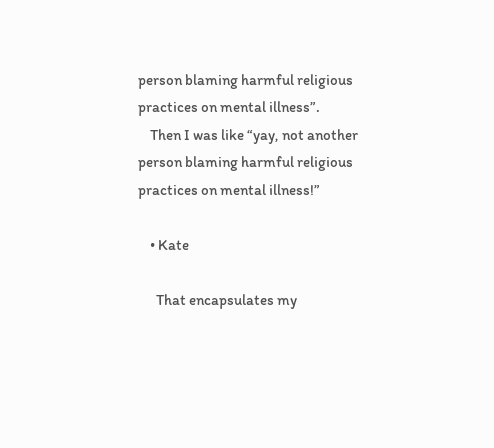person blaming harmful religious practices on mental illness”.
    Then I was like “yay, not another person blaming harmful religious practices on mental illness!”

    • Kate

      That encapsulates my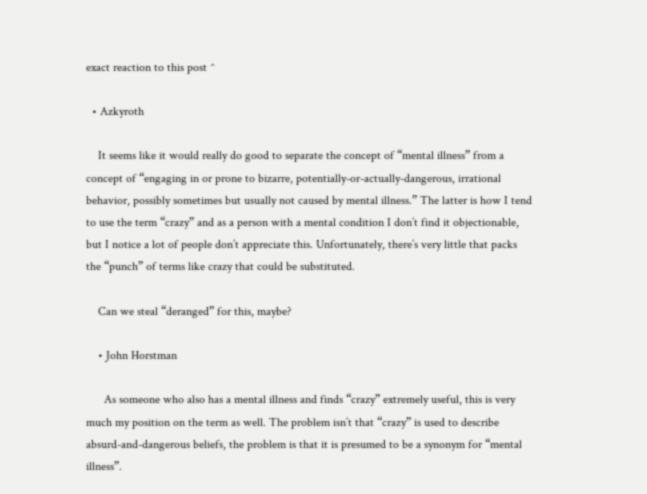exact reaction to this post ^

  • Azkyroth

    It seems like it would really do good to separate the concept of “mental illness” from a concept of “engaging in or prone to bizarre, potentially-or-actually-dangerous, irrational behavior, possibly sometimes but usually not caused by mental illness.” The latter is how I tend to use the term “crazy” and as a person with a mental condition I don’t find it objectionable, but I notice a lot of people don’t appreciate this. Unfortunately, there’s very little that packs the “punch” of terms like crazy that could be substituted.

    Can we steal “deranged” for this, maybe?

    • John Horstman

      As someone who also has a mental illness and finds “crazy” extremely useful, this is very much my position on the term as well. The problem isn’t that “crazy” is used to describe absurd-and-dangerous beliefs, the problem is that it is presumed to be a synonym for “mental illness”.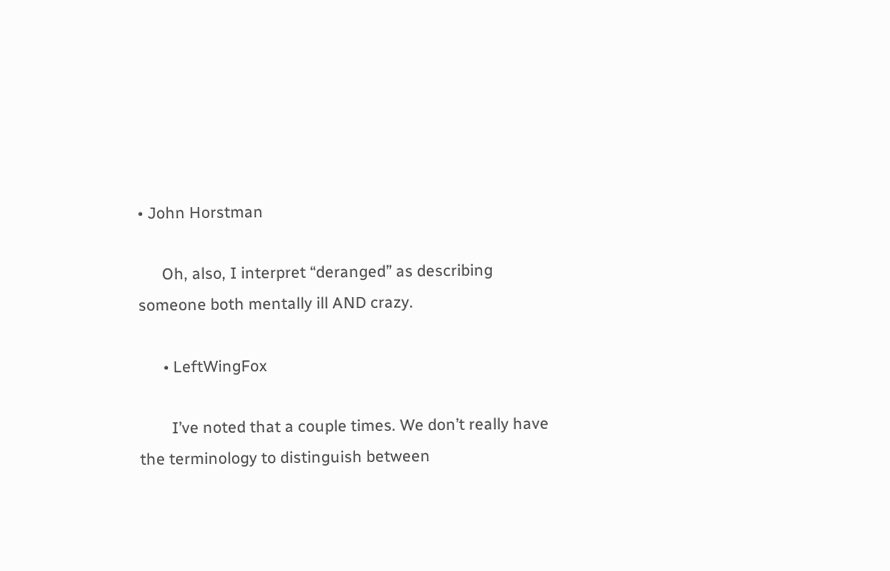• John Horstman

      Oh, also, I interpret “deranged” as describing someone both mentally ill AND crazy.

      • LeftWingFox

        I’ve noted that a couple times. We don’t really have the terminology to distinguish between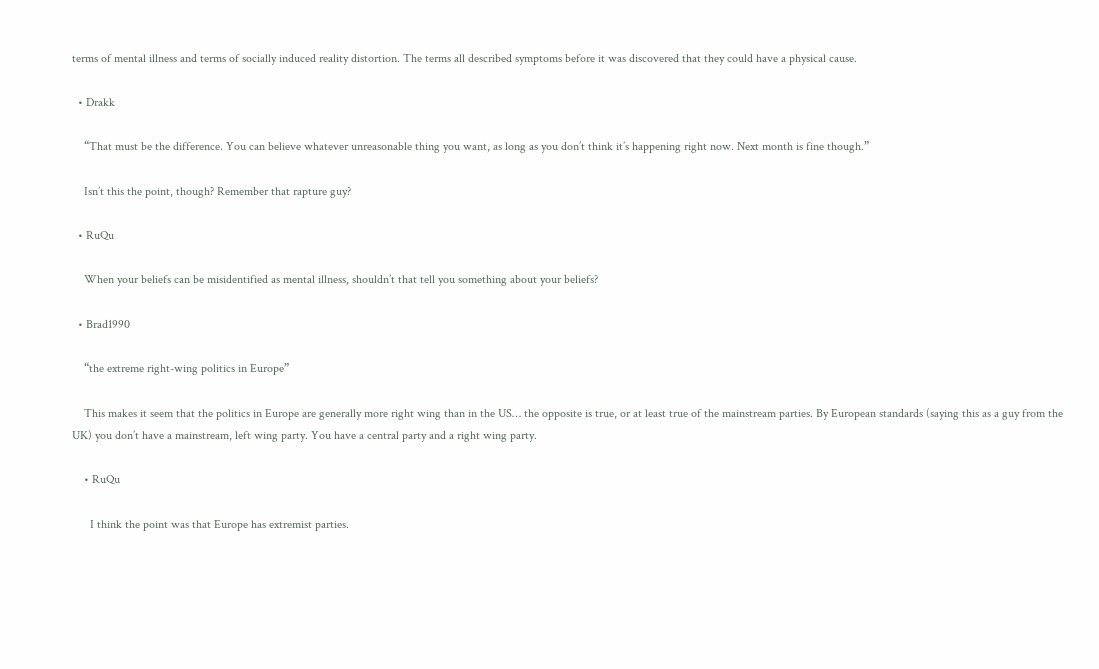terms of mental illness and terms of socially induced reality distortion. The terms all described symptoms before it was discovered that they could have a physical cause.

  • Drakk

    “That must be the difference. You can believe whatever unreasonable thing you want, as long as you don’t think it’s happening right now. Next month is fine though.”

    Isn’t this the point, though? Remember that rapture guy?

  • RuQu

    When your beliefs can be misidentified as mental illness, shouldn’t that tell you something about your beliefs?

  • Brad1990

    “the extreme right-wing politics in Europe”

    This makes it seem that the politics in Europe are generally more right wing than in the US… the opposite is true, or at least true of the mainstream parties. By European standards (saying this as a guy from the UK) you don’t have a mainstream, left wing party. You have a central party and a right wing party.

    • RuQu

      I think the point was that Europe has extremist parties.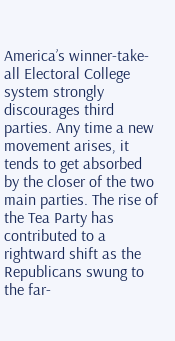America’s winner-take-all Electoral College system strongly discourages third parties. Any time a new movement arises, it tends to get absorbed by the closer of the two main parties. The rise of the Tea Party has contributed to a rightward shift as the Republicans swung to the far-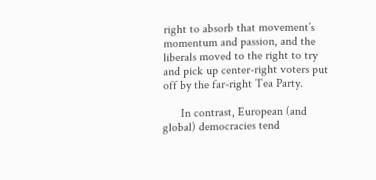right to absorb that movement’s momentum and passion, and the liberals moved to the right to try and pick up center-right voters put off by the far-right Tea Party.

      In contrast, European (and global) democracies tend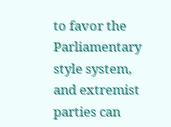to favor the Parliamentary style system, and extremist parties can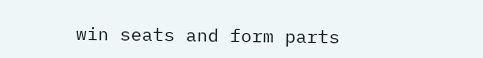win seats and form parts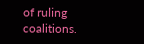of ruling coalitions.